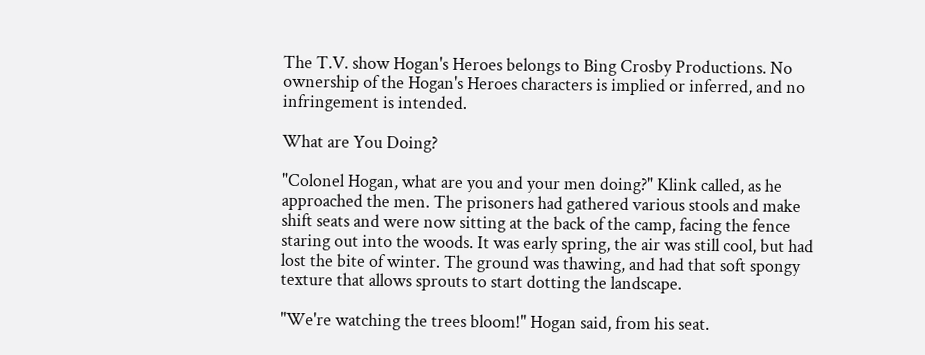The T.V. show Hogan's Heroes belongs to Bing Crosby Productions. No ownership of the Hogan's Heroes characters is implied or inferred, and no infringement is intended.

What are You Doing?

"Colonel Hogan, what are you and your men doing?" Klink called, as he approached the men. The prisoners had gathered various stools and make shift seats and were now sitting at the back of the camp, facing the fence staring out into the woods. It was early spring, the air was still cool, but had lost the bite of winter. The ground was thawing, and had that soft spongy texture that allows sprouts to start dotting the landscape.

"We're watching the trees bloom!" Hogan said, from his seat.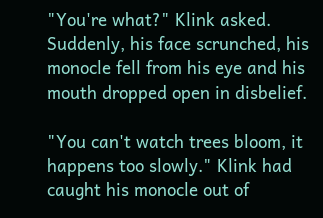"You're what?" Klink asked. Suddenly, his face scrunched, his monocle fell from his eye and his mouth dropped open in disbelief.

"You can't watch trees bloom, it happens too slowly." Klink had caught his monocle out of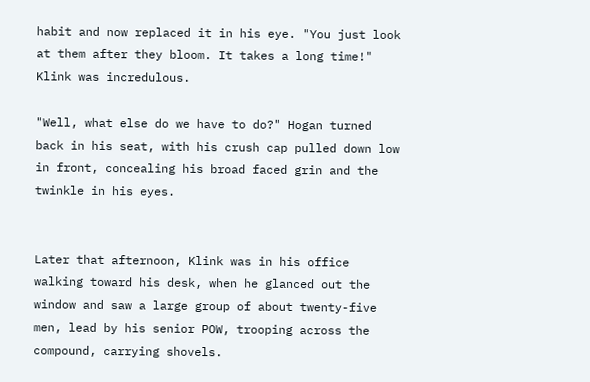habit and now replaced it in his eye. "You just look at them after they bloom. It takes a long time!" Klink was incredulous.

"Well, what else do we have to do?" Hogan turned back in his seat, with his crush cap pulled down low in front, concealing his broad faced grin and the twinkle in his eyes.


Later that afternoon, Klink was in his office walking toward his desk, when he glanced out the window and saw a large group of about twenty-five men, lead by his senior POW, trooping across the compound, carrying shovels.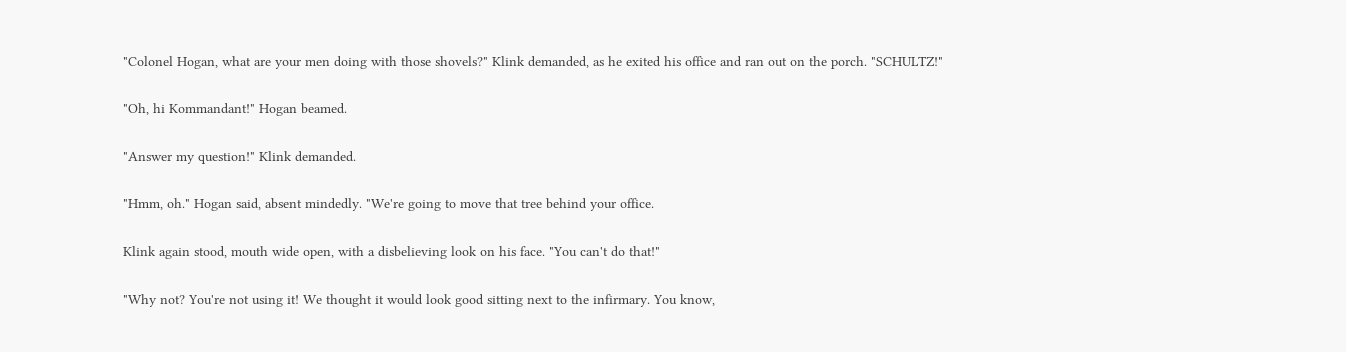"Colonel Hogan, what are your men doing with those shovels?" Klink demanded, as he exited his office and ran out on the porch. "SCHULTZ!"

"Oh, hi Kommandant!" Hogan beamed.

"Answer my question!" Klink demanded.

"Hmm, oh." Hogan said, absent mindedly. "We're going to move that tree behind your office.

Klink again stood, mouth wide open, with a disbelieving look on his face. "You can't do that!"

"Why not? You're not using it! We thought it would look good sitting next to the infirmary. You know,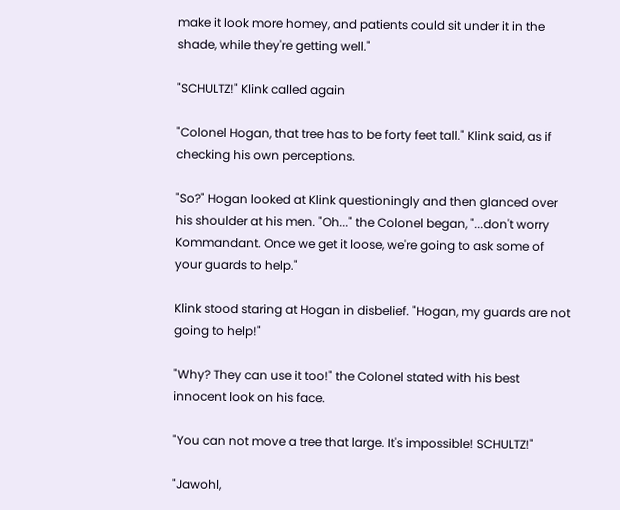make it look more homey, and patients could sit under it in the shade, while they're getting well."

"SCHULTZ!" Klink called again

"Colonel Hogan, that tree has to be forty feet tall." Klink said, as if checking his own perceptions.

"So?" Hogan looked at Klink questioningly and then glanced over his shoulder at his men. "Oh..." the Colonel began, "...don't worry Kommandant. Once we get it loose, we're going to ask some of your guards to help."

Klink stood staring at Hogan in disbelief. "Hogan, my guards are not going to help!"

"Why? They can use it too!" the Colonel stated with his best innocent look on his face.

"You can not move a tree that large. It's impossible! SCHULTZ!"

"Jawohl,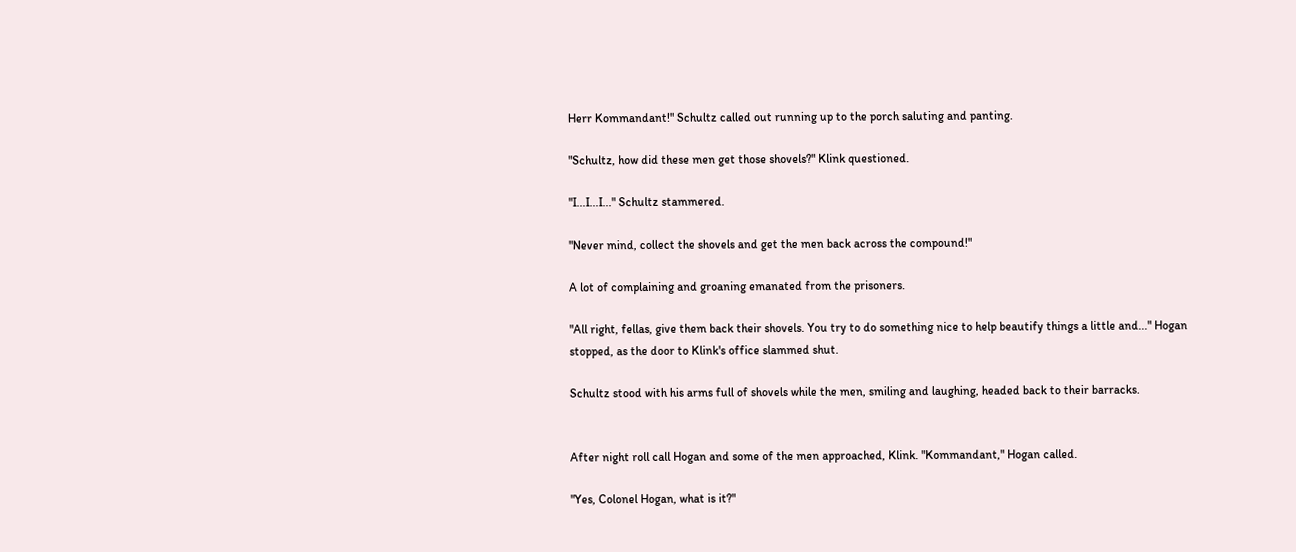Herr Kommandant!" Schultz called out running up to the porch saluting and panting.

"Schultz, how did these men get those shovels?" Klink questioned.

"I...I...I..." Schultz stammered.

"Never mind, collect the shovels and get the men back across the compound!"

A lot of complaining and groaning emanated from the prisoners.

"All right, fellas, give them back their shovels. You try to do something nice to help beautify things a little and..." Hogan stopped, as the door to Klink's office slammed shut.

Schultz stood with his arms full of shovels while the men, smiling and laughing, headed back to their barracks.


After night roll call Hogan and some of the men approached, Klink. "Kommandant," Hogan called.

"Yes, Colonel Hogan, what is it?"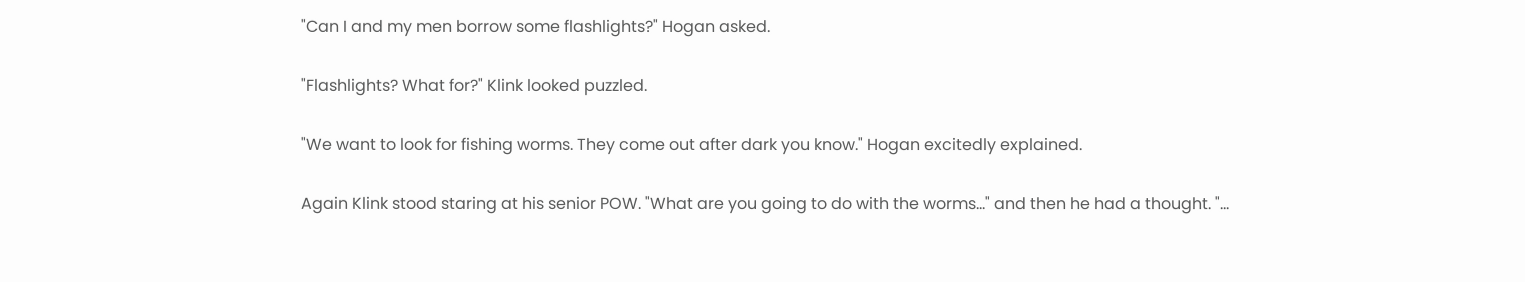"Can I and my men borrow some flashlights?" Hogan asked.

"Flashlights? What for?" Klink looked puzzled.

"We want to look for fishing worms. They come out after dark you know." Hogan excitedly explained.

Again Klink stood staring at his senior POW. "What are you going to do with the worms..." and then he had a thought. "...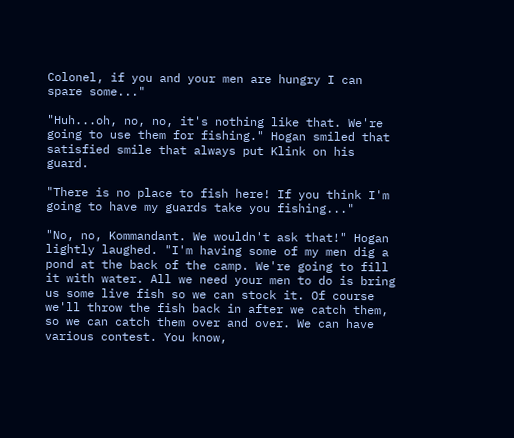Colonel, if you and your men are hungry I can spare some..."

"Huh...oh, no, no, it's nothing like that. We're going to use them for fishing." Hogan smiled that satisfied smile that always put Klink on his guard.

"There is no place to fish here! If you think I'm going to have my guards take you fishing..."

"No, no, Kommandant. We wouldn't ask that!" Hogan lightly laughed. "I'm having some of my men dig a pond at the back of the camp. We're going to fill it with water. All we need your men to do is bring us some live fish so we can stock it. Of course we'll throw the fish back in after we catch them, so we can catch them over and over. We can have various contest. You know,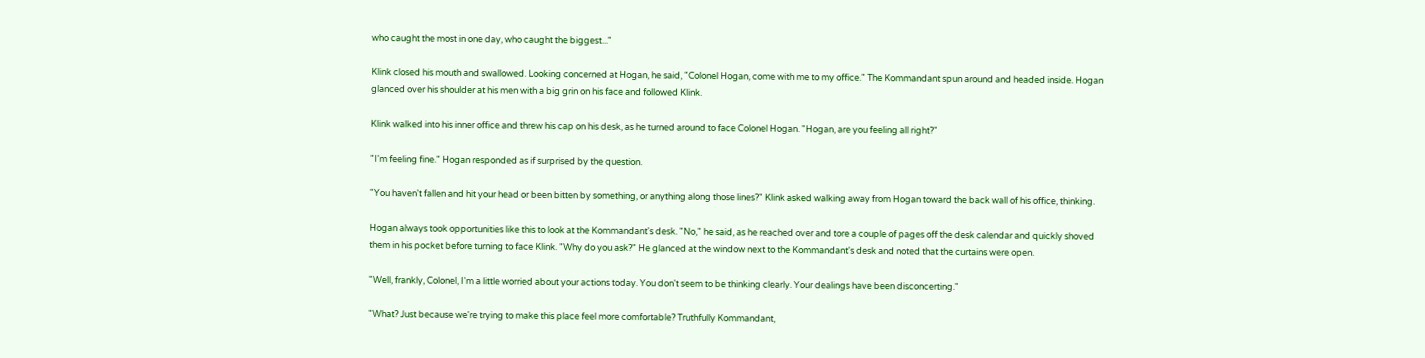who caught the most in one day, who caught the biggest..."

Klink closed his mouth and swallowed. Looking concerned at Hogan, he said, "Colonel Hogan, come with me to my office." The Kommandant spun around and headed inside. Hogan glanced over his shoulder at his men with a big grin on his face and followed Klink.

Klink walked into his inner office and threw his cap on his desk, as he turned around to face Colonel Hogan. "Hogan, are you feeling all right?"

"I'm feeling fine." Hogan responded as if surprised by the question.

"You haven't fallen and hit your head or been bitten by something, or anything along those lines?" Klink asked walking away from Hogan toward the back wall of his office, thinking.

Hogan always took opportunities like this to look at the Kommandant's desk. "No," he said, as he reached over and tore a couple of pages off the desk calendar and quickly shoved them in his pocket before turning to face Klink. "Why do you ask?" He glanced at the window next to the Kommandant's desk and noted that the curtains were open.

"Well, frankly, Colonel, I'm a little worried about your actions today. You don't seem to be thinking clearly. Your dealings have been disconcerting."

"What? Just because we're trying to make this place feel more comfortable? Truthfully Kommandant,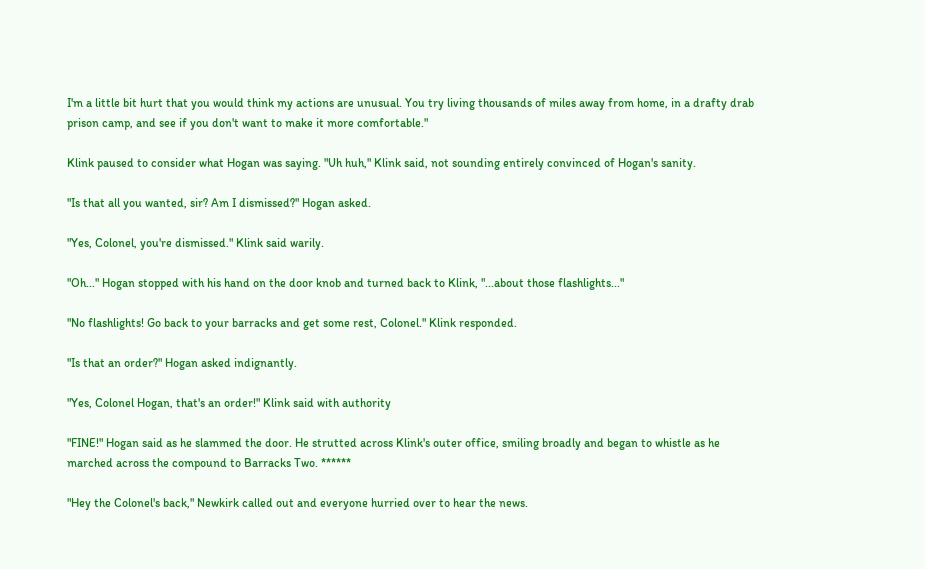I'm a little bit hurt that you would think my actions are unusual. You try living thousands of miles away from home, in a drafty drab prison camp, and see if you don't want to make it more comfortable."

Klink paused to consider what Hogan was saying. "Uh huh," Klink said, not sounding entirely convinced of Hogan's sanity.

"Is that all you wanted, sir? Am I dismissed?" Hogan asked.

"Yes, Colonel, you're dismissed." Klink said warily.

"Oh..." Hogan stopped with his hand on the door knob and turned back to Klink, "...about those flashlights..."

"No flashlights! Go back to your barracks and get some rest, Colonel." Klink responded.

"Is that an order?" Hogan asked indignantly.

"Yes, Colonel Hogan, that's an order!" Klink said with authority

"FINE!" Hogan said as he slammed the door. He strutted across Klink's outer office, smiling broadly and began to whistle as he marched across the compound to Barracks Two. ******

"Hey the Colonel's back," Newkirk called out and everyone hurried over to hear the news.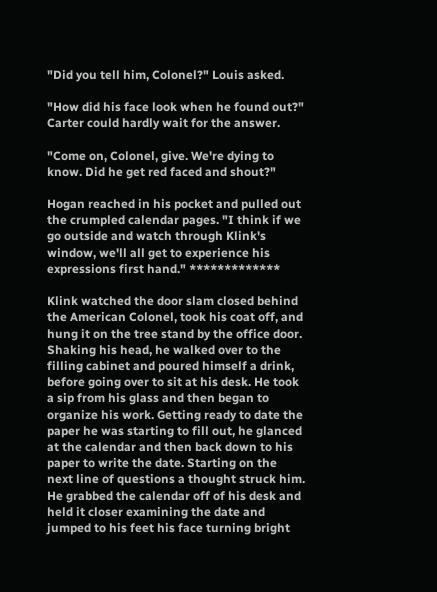"Did you tell him, Colonel?" Louis asked.

"How did his face look when he found out?" Carter could hardly wait for the answer.

"Come on, Colonel, give. We're dying to know. Did he get red faced and shout?"

Hogan reached in his pocket and pulled out the crumpled calendar pages. "I think if we go outside and watch through Klink's window, we'll all get to experience his expressions first hand." *************

Klink watched the door slam closed behind the American Colonel, took his coat off, and hung it on the tree stand by the office door. Shaking his head, he walked over to the filling cabinet and poured himself a drink, before going over to sit at his desk. He took a sip from his glass and then began to organize his work. Getting ready to date the paper he was starting to fill out, he glanced at the calendar and then back down to his paper to write the date. Starting on the next line of questions a thought struck him. He grabbed the calendar off of his desk and held it closer examining the date and jumped to his feet his face turning bright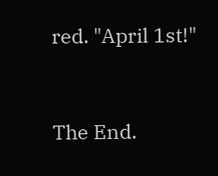red. "April 1st!"


The End.